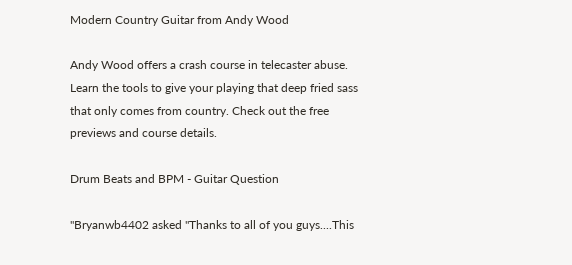Modern Country Guitar from Andy Wood

Andy Wood offers a crash course in telecaster abuse. Learn the tools to give your playing that deep fried sass that only comes from country. Check out the free previews and course details.

Drum Beats and BPM - Guitar Question

"Bryanwb4402 asked "Thanks to all of you guys....This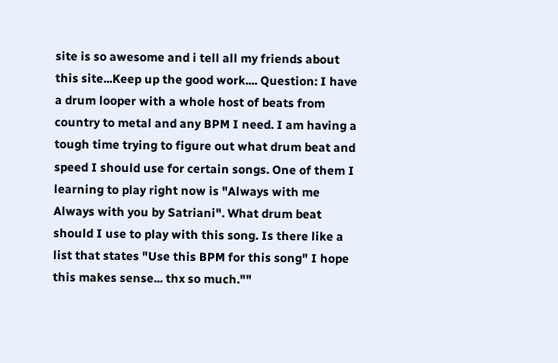site is so awesome and i tell all my friends about this site...Keep up the good work.... Question: I have a drum looper with a whole host of beats from country to metal and any BPM I need. I am having a tough time trying to figure out what drum beat and speed I should use for certain songs. One of them I learning to play right now is "Always with me Always with you by Satriani". What drum beat should I use to play with this song. Is there like a list that states "Use this BPM for this song" I hope this makes sense... thx so much.""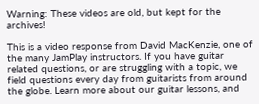Warning: These videos are old, but kept for the archives!

This is a video response from David MacKenzie, one of the many JamPlay instructors. If you have guitar related questions, or are struggling with a topic, we field questions every day from guitarists from around the globe. Learn more about our guitar lessons, and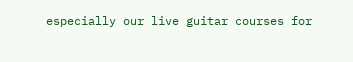especially our live guitar courses for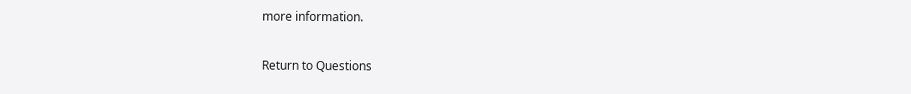more information.

Return to Questions